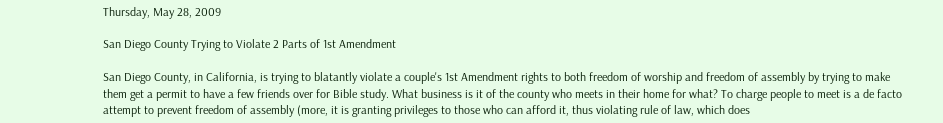Thursday, May 28, 2009

San Diego County Trying to Violate 2 Parts of 1st Amendment

San Diego County, in California, is trying to blatantly violate a couple's 1st Amendment rights to both freedom of worship and freedom of assembly by trying to make them get a permit to have a few friends over for Bible study. What business is it of the county who meets in their home for what? To charge people to meet is a de facto attempt to prevent freedom of assembly (more, it is granting privileges to those who can afford it, thus violating rule of law, which does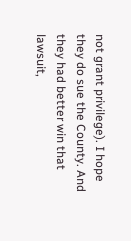not grant privilege). I hope they do sue the County. And they had better win that lawsuit,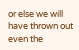or else we will have thrown out even the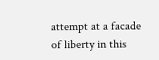attempt at a facade of liberty in this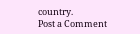country.
Post a Comment